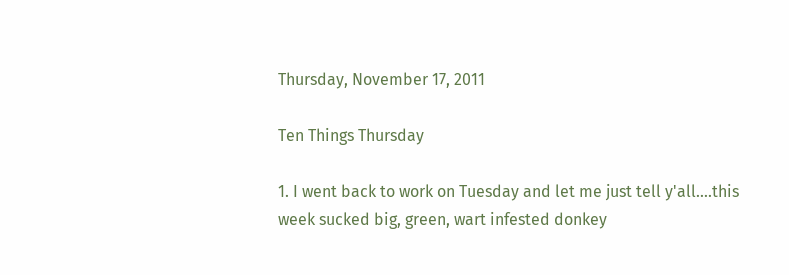Thursday, November 17, 2011

Ten Things Thursday

1. I went back to work on Tuesday and let me just tell y'all....this week sucked big, green, wart infested donkey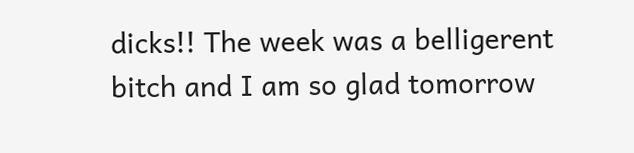dicks!! The week was a belligerent bitch and I am so glad tomorrow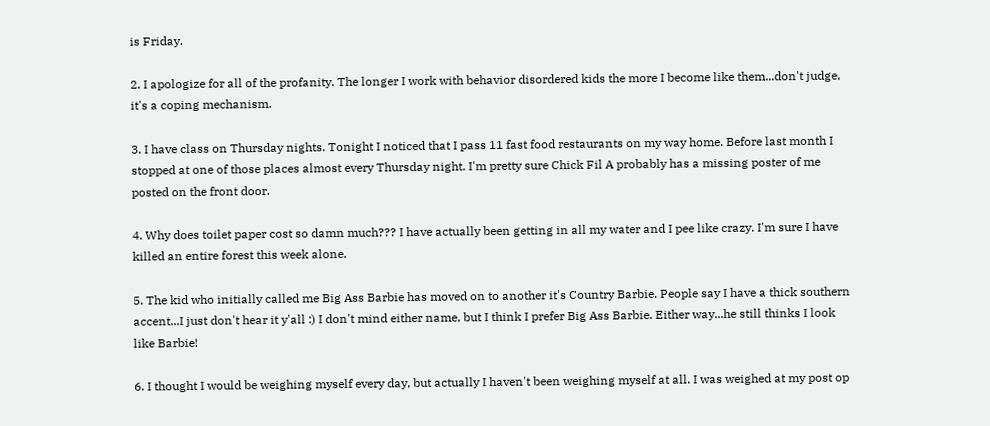is Friday.

2. I apologize for all of the profanity. The longer I work with behavior disordered kids the more I become like them...don't judge, it's a coping mechanism.

3. I have class on Thursday nights. Tonight I noticed that I pass 11 fast food restaurants on my way home. Before last month I stopped at one of those places almost every Thursday night. I'm pretty sure Chick Fil A probably has a missing poster of me posted on the front door.

4. Why does toilet paper cost so damn much??? I have actually been getting in all my water and I pee like crazy. I'm sure I have killed an entire forest this week alone.

5. The kid who initially called me Big Ass Barbie has moved on to another it's Country Barbie. People say I have a thick southern accent...I just don't hear it y'all :) I don't mind either name, but I think I prefer Big Ass Barbie. Either way...he still thinks I look like Barbie!

6. I thought I would be weighing myself every day, but actually I haven't been weighing myself at all. I was weighed at my post op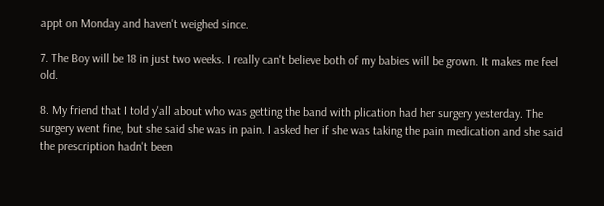appt on Monday and haven't weighed since.

7. The Boy will be 18 in just two weeks. I really can't believe both of my babies will be grown. It makes me feel old.

8. My friend that I told y'all about who was getting the band with plication had her surgery yesterday. The surgery went fine, but she said she was in pain. I asked her if she was taking the pain medication and she said the prescription hadn't been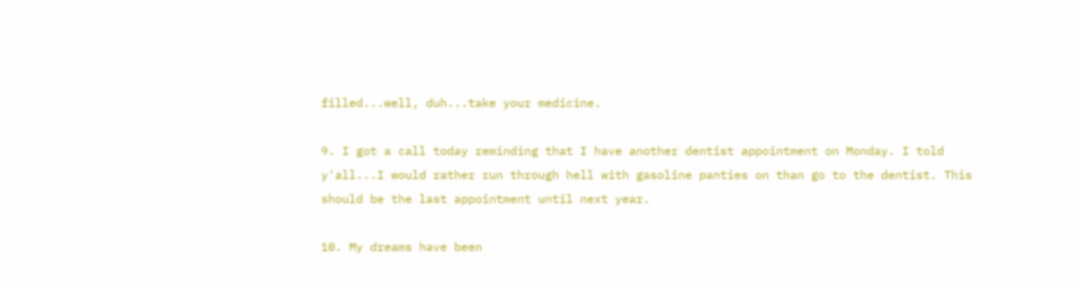filled...well, duh...take your medicine.

9. I got a call today reminding that I have another dentist appointment on Monday. I told y'all...I would rather run through hell with gasoline panties on than go to the dentist. This should be the last appointment until next year.

10. My dreams have been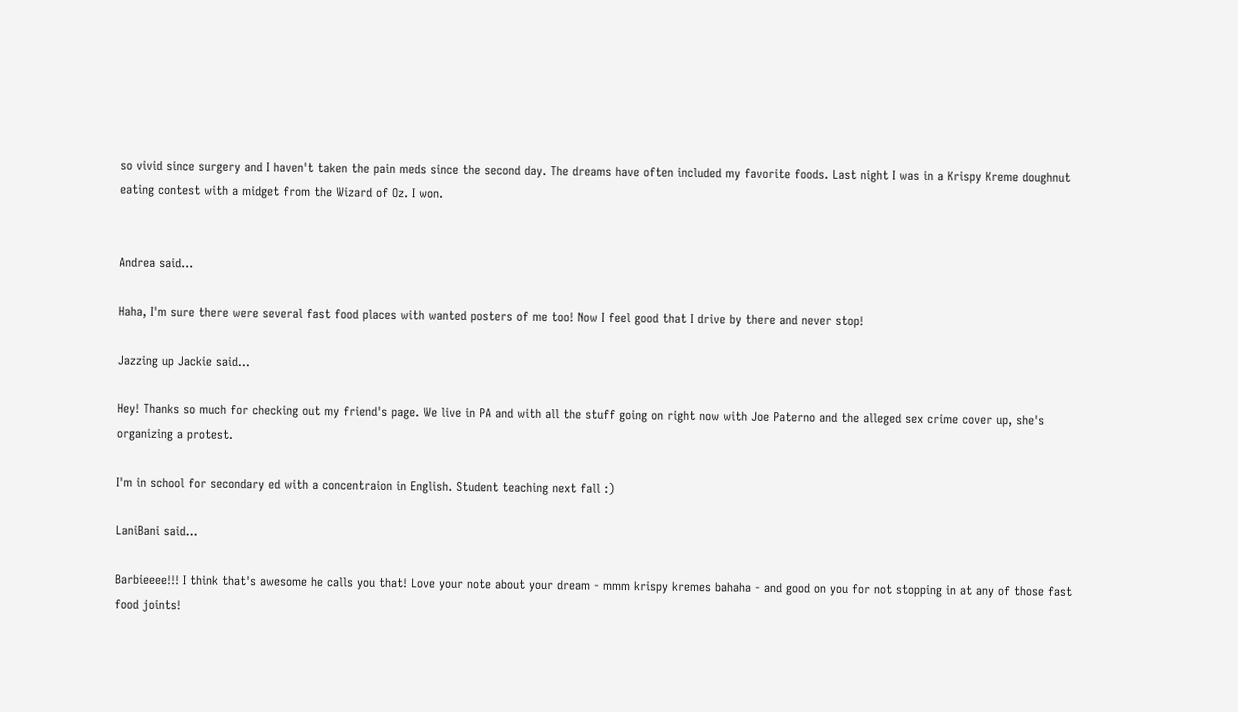so vivid since surgery and I haven't taken the pain meds since the second day. The dreams have often included my favorite foods. Last night I was in a Krispy Kreme doughnut eating contest with a midget from the Wizard of Oz. I won.


Andrea said...

Haha, I'm sure there were several fast food places with wanted posters of me too! Now I feel good that I drive by there and never stop!

Jazzing up Jackie said...

Hey! Thanks so much for checking out my friend's page. We live in PA and with all the stuff going on right now with Joe Paterno and the alleged sex crime cover up, she's organizing a protest.

I'm in school for secondary ed with a concentraion in English. Student teaching next fall :)

LaniBani said...

Barbieeee!!! I think that's awesome he calls you that! Love your note about your dream - mmm krispy kremes bahaha - and good on you for not stopping in at any of those fast food joints!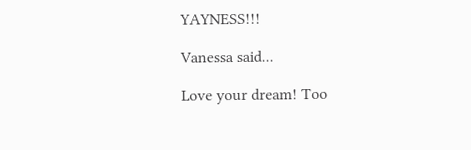YAYNESS!!!

Vanessa said...

Love your dream! Too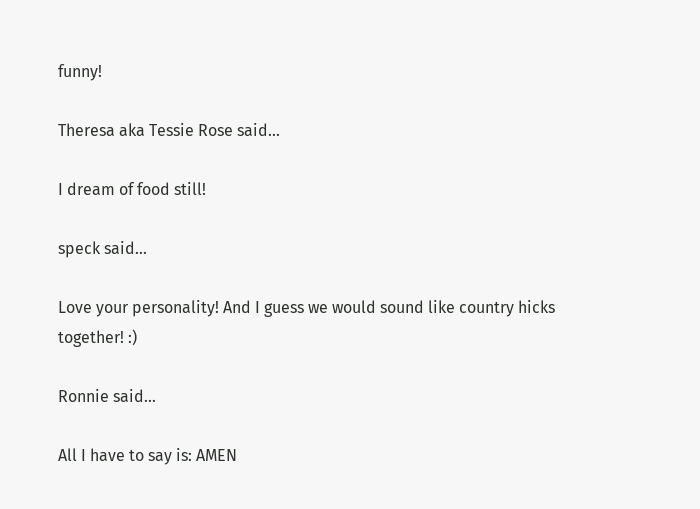funny!

Theresa aka Tessie Rose said...

I dream of food still!

speck said...

Love your personality! And I guess we would sound like country hicks together! :)

Ronnie said...

All I have to say is: AMEN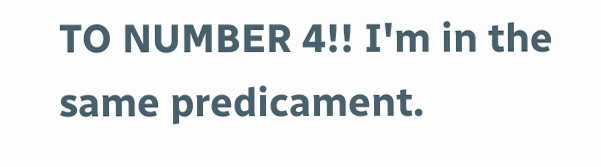TO NUMBER 4!! I'm in the same predicament.